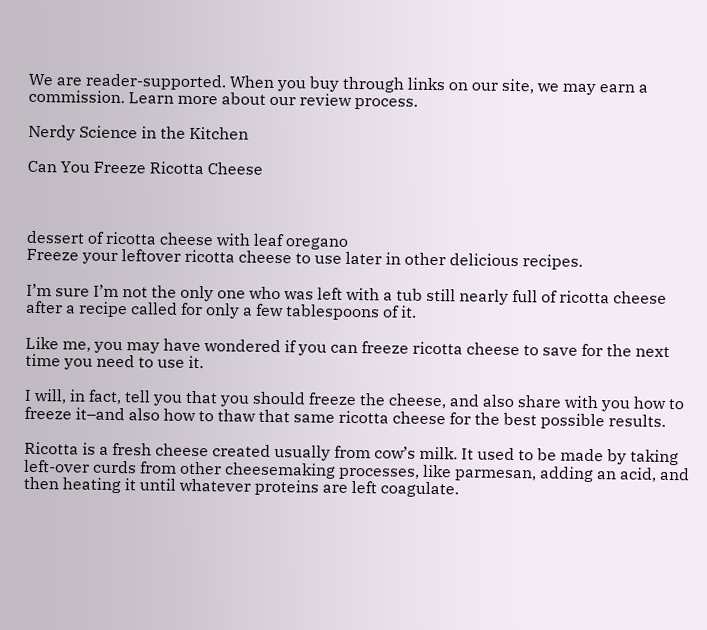We are reader-supported. When you buy through links on our site, we may earn a commission. Learn more about our review process.

Nerdy Science in the Kitchen

Can You Freeze Ricotta Cheese



dessert of ricotta cheese with leaf oregano
Freeze your leftover ricotta cheese to use later in other delicious recipes.

I’m sure I’m not the only one who was left with a tub still nearly full of ricotta cheese after a recipe called for only a few tablespoons of it.

Like me, you may have wondered if you can freeze ricotta cheese to save for the next time you need to use it.

I will, in fact, tell you that you should freeze the cheese, and also share with you how to freeze it–and also how to thaw that same ricotta cheese for the best possible results.

Ricotta is a fresh cheese created usually from cow’s milk. It used to be made by taking left-over curds from other cheesemaking processes, like parmesan, adding an acid, and then heating it until whatever proteins are left coagulate.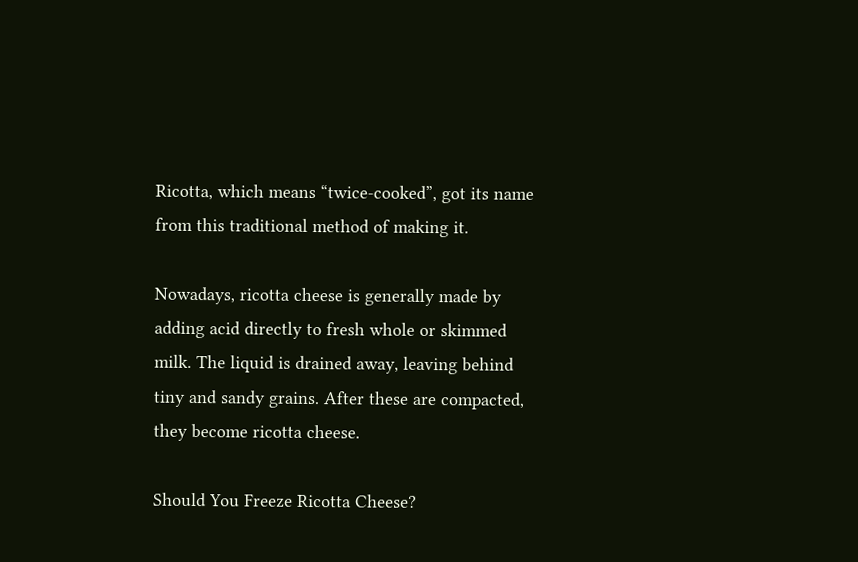Ricotta, which means “twice-cooked”, got its name from this traditional method of making it.

Nowadays, ricotta cheese is generally made by adding acid directly to fresh whole or skimmed milk. The liquid is drained away, leaving behind tiny and sandy grains. After these are compacted, they become ricotta cheese.

Should You Freeze Ricotta Cheese?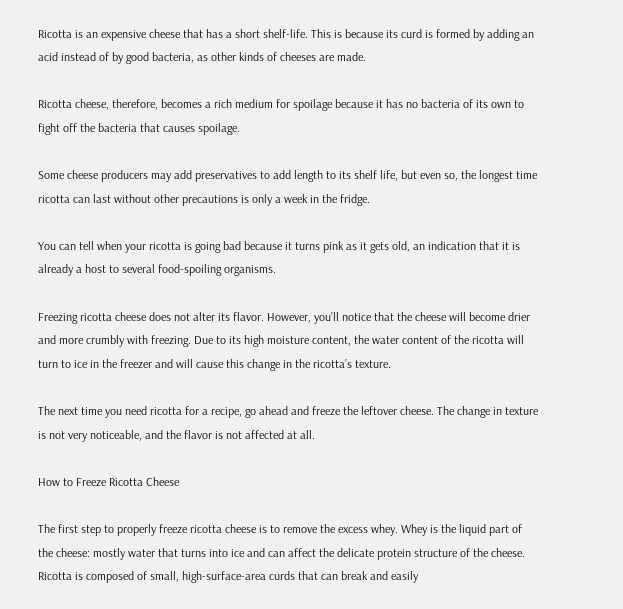Ricotta is an expensive cheese that has a short shelf-life. This is because its curd is formed by adding an acid instead of by good bacteria, as other kinds of cheeses are made.

Ricotta cheese, therefore, becomes a rich medium for spoilage because it has no bacteria of its own to fight off the bacteria that causes spoilage.

Some cheese producers may add preservatives to add length to its shelf life, but even so, the longest time ricotta can last without other precautions is only a week in the fridge.

You can tell when your ricotta is going bad because it turns pink as it gets old, an indication that it is already a host to several food-spoiling organisms.

Freezing ricotta cheese does not alter its flavor. However, you’ll notice that the cheese will become drier and more crumbly with freezing. Due to its high moisture content, the water content of the ricotta will turn to ice in the freezer and will cause this change in the ricotta’s texture.

The next time you need ricotta for a recipe, go ahead and freeze the leftover cheese. The change in texture is not very noticeable, and the flavor is not affected at all.

How to Freeze Ricotta Cheese

The first step to properly freeze ricotta cheese is to remove the excess whey. Whey is the liquid part of the cheese: mostly water that turns into ice and can affect the delicate protein structure of the cheese. Ricotta is composed of small, high-surface-area curds that can break and easily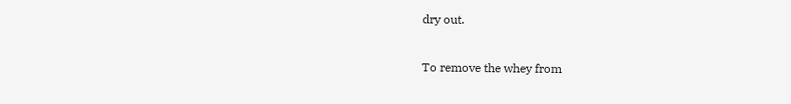dry out.

To remove the whey from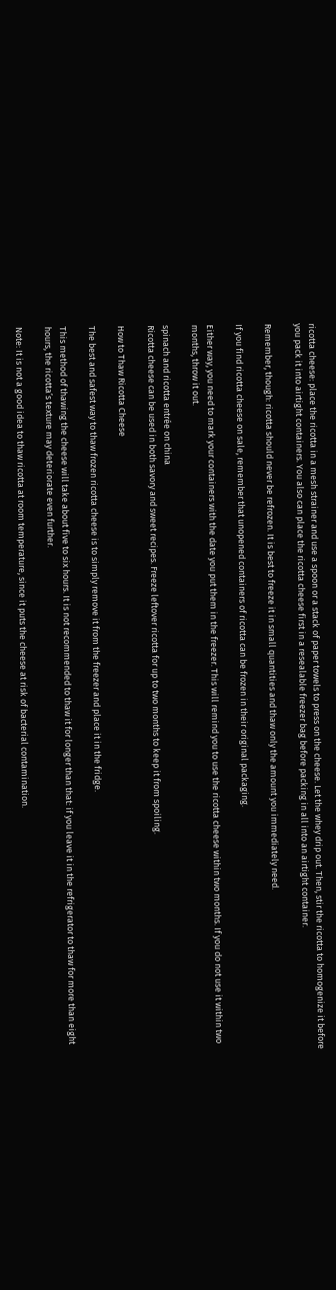ricotta cheese: place the ricotta in a mesh strainer and use a spoon or a stack of paper towels to press on the cheese. Let the whey drip out. Then, stir the ricotta to homogenize it before you pack it into airtight containers. You also can place the ricotta cheese first in a resealable freezer bag before packing in all into an airtight container.

Remember, though: ricotta should never be refrozen. It is best to freeze it in small quantities and thaw only the amount you immediately need.

If you find ricotta cheese on sale, remember that unopened containers of ricotta can be frozen in their original packaging.

Either way, you need to mark your containers with the date you put them in the freezer. This will remind you to use the ricotta cheese within two months. If you do not use it within two months, throw it out.

spinach and ricotta entrée on china
Ricotta cheese can be used in both savory and sweet recipes. Freeze leftover ricotta for up to two months to keep it from spoiling.

How to Thaw Ricotta Cheese

The best and safest way to thaw frozen ricotta cheese is to simply remove it from the freezer and place it in the fridge.

This method of thawing the cheese will take about five to six hours. It is not recommended to thaw it for longer than that: if you leave it in the refrigerator to thaw for more than eight hours, the ricotta’s texture may deteriorate even further.

Note: It is not a good idea to thaw ricotta at room temperature, since it puts the cheese at risk of bacterial contamination.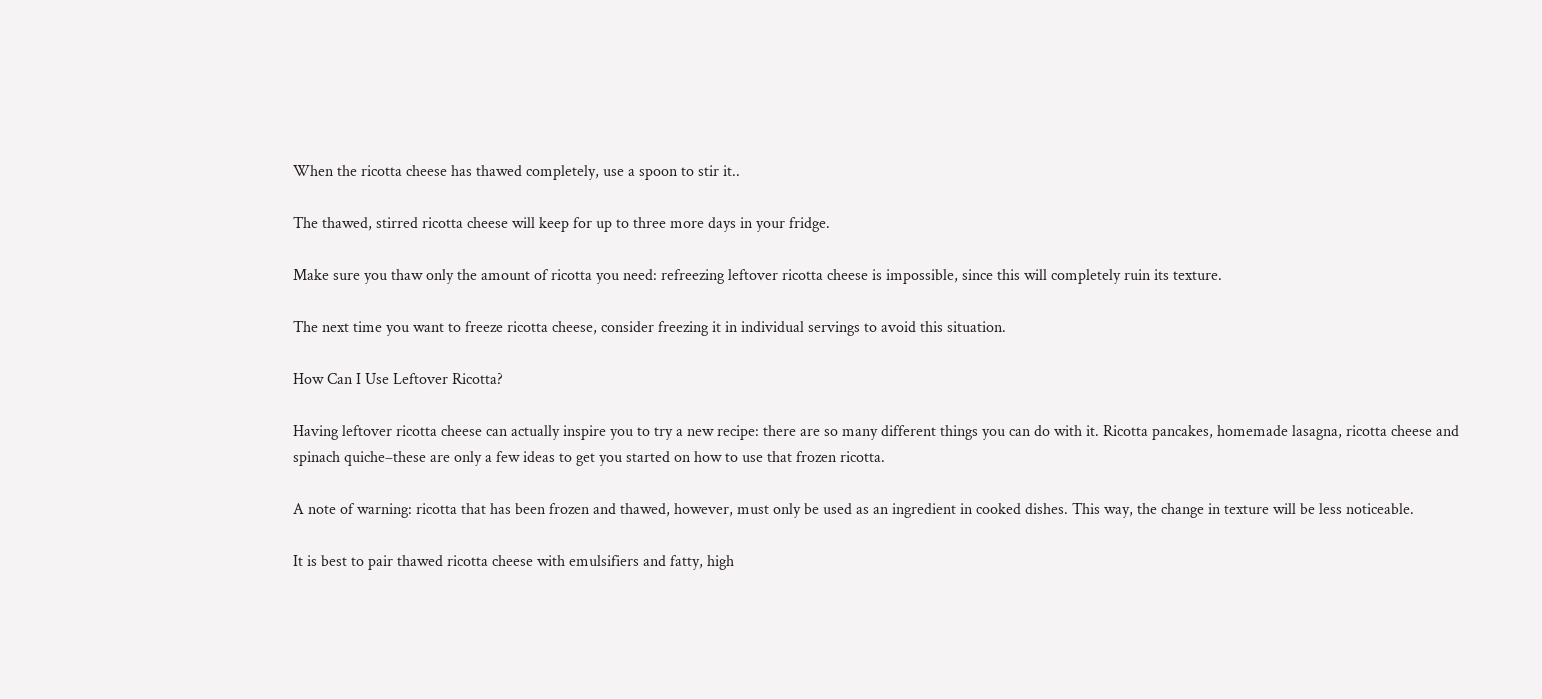When the ricotta cheese has thawed completely, use a spoon to stir it..

The thawed, stirred ricotta cheese will keep for up to three more days in your fridge.

Make sure you thaw only the amount of ricotta you need: refreezing leftover ricotta cheese is impossible, since this will completely ruin its texture.

The next time you want to freeze ricotta cheese, consider freezing it in individual servings to avoid this situation.

How Can I Use Leftover Ricotta?

Having leftover ricotta cheese can actually inspire you to try a new recipe: there are so many different things you can do with it. Ricotta pancakes, homemade lasagna, ricotta cheese and spinach quiche–these are only a few ideas to get you started on how to use that frozen ricotta.

A note of warning: ricotta that has been frozen and thawed, however, must only be used as an ingredient in cooked dishes. This way, the change in texture will be less noticeable.

It is best to pair thawed ricotta cheese with emulsifiers and fatty, high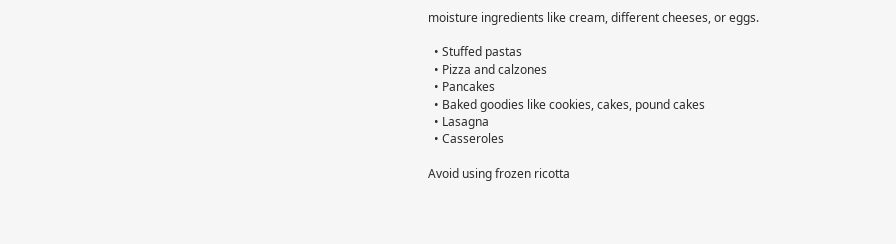moisture ingredients like cream, different cheeses, or eggs.

  • Stuffed pastas
  • Pizza and calzones
  • Pancakes
  • Baked goodies like cookies, cakes, pound cakes
  • Lasagna
  • Casseroles

Avoid using frozen ricotta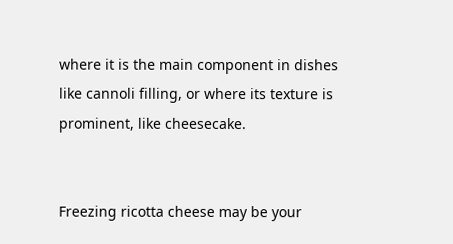where it is the main component in dishes like cannoli filling, or where its texture is prominent, like cheesecake.


Freezing ricotta cheese may be your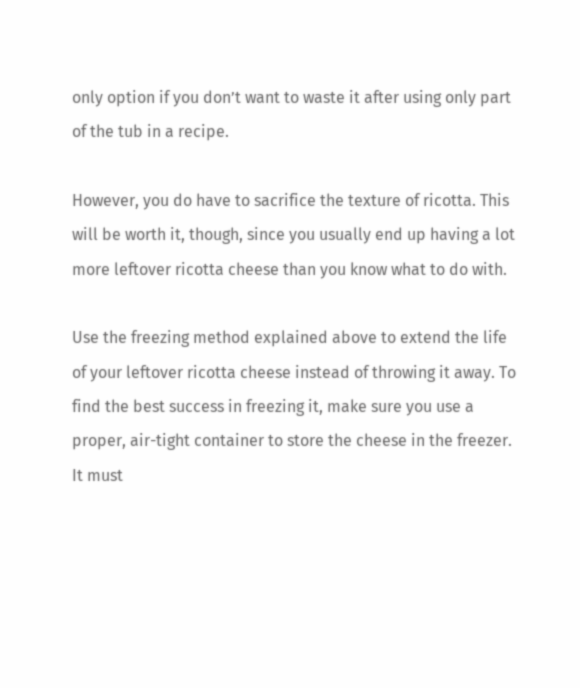only option if you don’t want to waste it after using only part of the tub in a recipe.

However, you do have to sacrifice the texture of ricotta. This will be worth it, though, since you usually end up having a lot more leftover ricotta cheese than you know what to do with.

Use the freezing method explained above to extend the life of your leftover ricotta cheese instead of throwing it away. To find the best success in freezing it, make sure you use a proper, air-tight container to store the cheese in the freezer. It must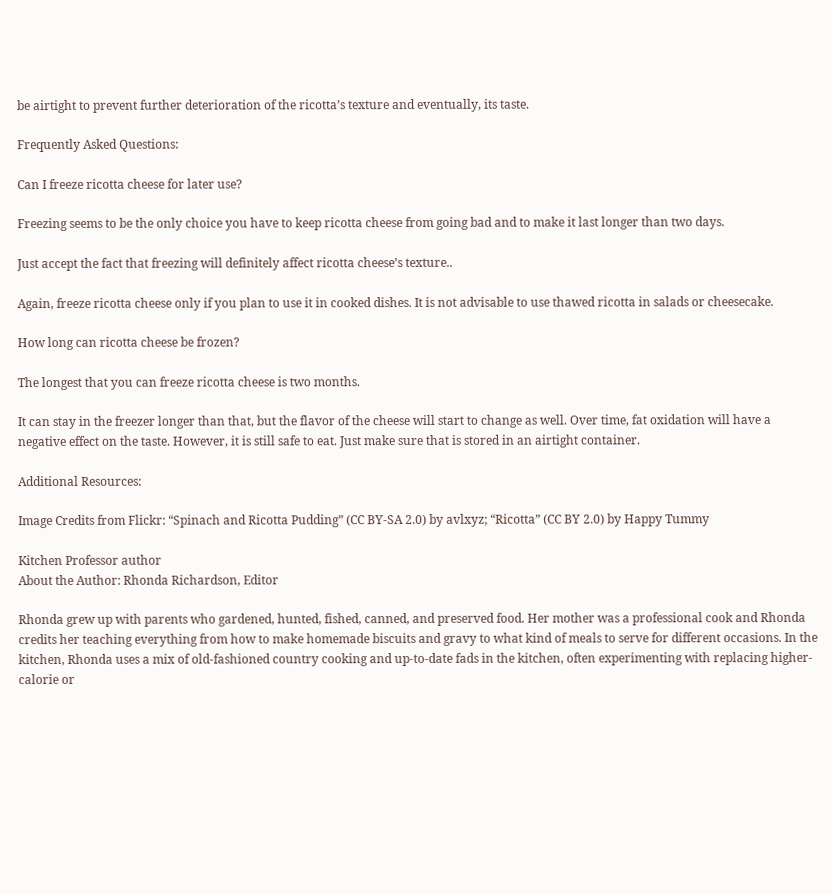be airtight to prevent further deterioration of the ricotta’s texture and eventually, its taste.

Frequently Asked Questions:

Can I freeze ricotta cheese for later use?

Freezing seems to be the only choice you have to keep ricotta cheese from going bad and to make it last longer than two days.

Just accept the fact that freezing will definitely affect ricotta cheese’s texture..

Again, freeze ricotta cheese only if you plan to use it in cooked dishes. It is not advisable to use thawed ricotta in salads or cheesecake.

How long can ricotta cheese be frozen?

The longest that you can freeze ricotta cheese is two months.

It can stay in the freezer longer than that, but the flavor of the cheese will start to change as well. Over time, fat oxidation will have a negative effect on the taste. However, it is still safe to eat. Just make sure that is stored in an airtight container.

Additional Resources:

Image Credits from Flickr: “Spinach and Ricotta Pudding” (CC BY-SA 2.0) by avlxyz; “Ricotta” (CC BY 2.0) by Happy Tummy

Kitchen Professor author
About the Author: Rhonda Richardson, Editor

Rhonda grew up with parents who gardened, hunted, fished, canned, and preserved food. Her mother was a professional cook and Rhonda credits her teaching everything from how to make homemade biscuits and gravy to what kind of meals to serve for different occasions. In the kitchen, Rhonda uses a mix of old-fashioned country cooking and up-to-date fads in the kitchen, often experimenting with replacing higher-calorie or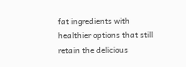fat ingredients with healthier options that still retain the delicious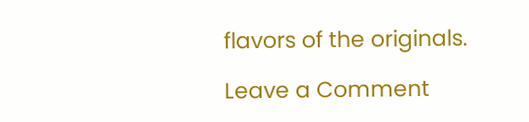flavors of the originals.

Leave a Comment